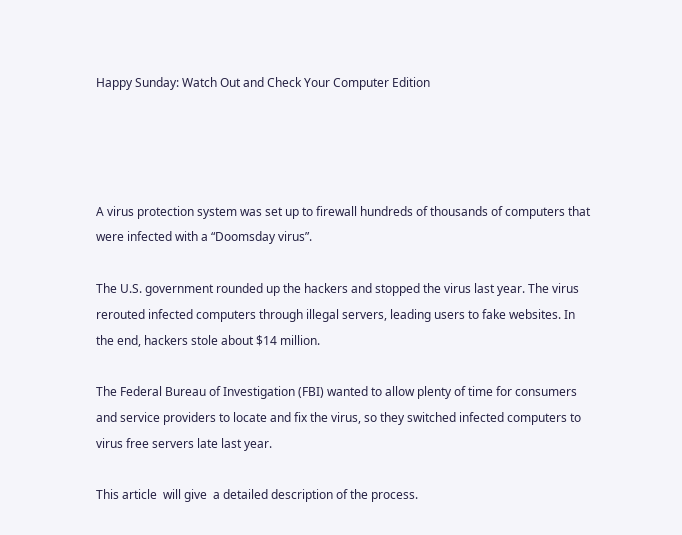Happy Sunday: Watch Out and Check Your Computer Edition




A virus protection system was set up to firewall hundreds of thousands of computers that were infected with a “Doomsday virus”.

The U.S. government rounded up the hackers and stopped the virus last year. The virus rerouted infected computers through illegal servers, leading users to fake websites. In the end, hackers stole about $14 million.

The Federal Bureau of Investigation (FBI) wanted to allow plenty of time for consumers and service providers to locate and fix the virus, so they switched infected computers to virus free servers late last year.

This article  will give  a detailed description of the process.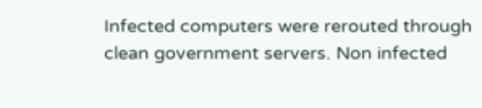Infected computers were rerouted through clean government servers. Non infected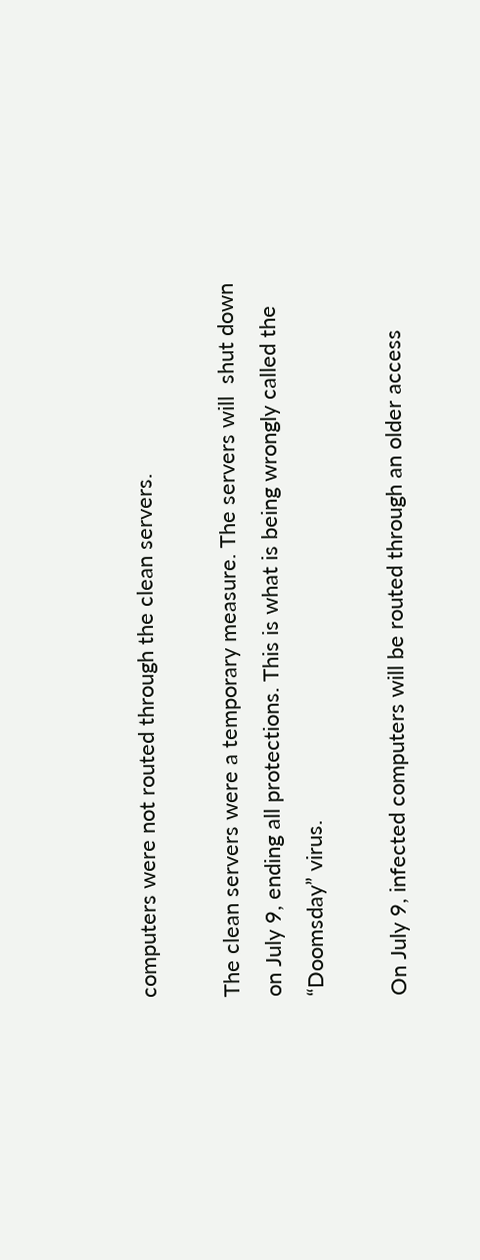computers were not routed through the clean servers.

The clean servers were a temporary measure. The servers will  shut down on July 9, ending all protections. This is what is being wrongly called the “Doomsday” virus.

On July 9, infected computers will be routed through an older access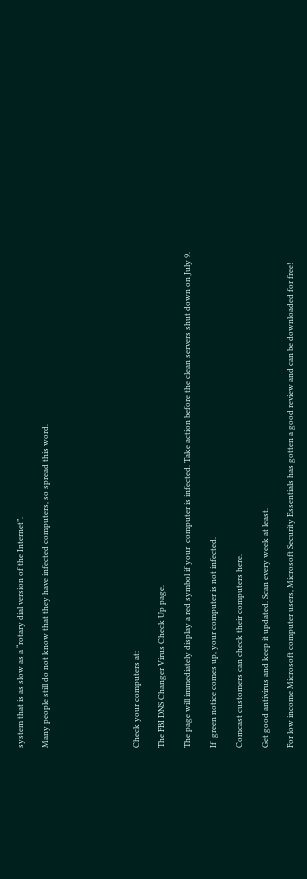system that is as slow as a “rotary dial version of the Internet”.

Many people still do not know that they have infected computers, so spread this word.






Check your computers at:

The FBI DNS Changer Virus Check Up page.

The page will immediately display a red symbol if your  computer is infected. Take action before the clean servers shut down on July 9.

If  green notice comes up, your computer is not infected.

Comcast customers can check their computers here.

Get good antivirus and keep it updated. Scan every week at least.

For low income Microsoft computer users, Microsoft Security Essentials has gotten a good review and can be downloaded for free!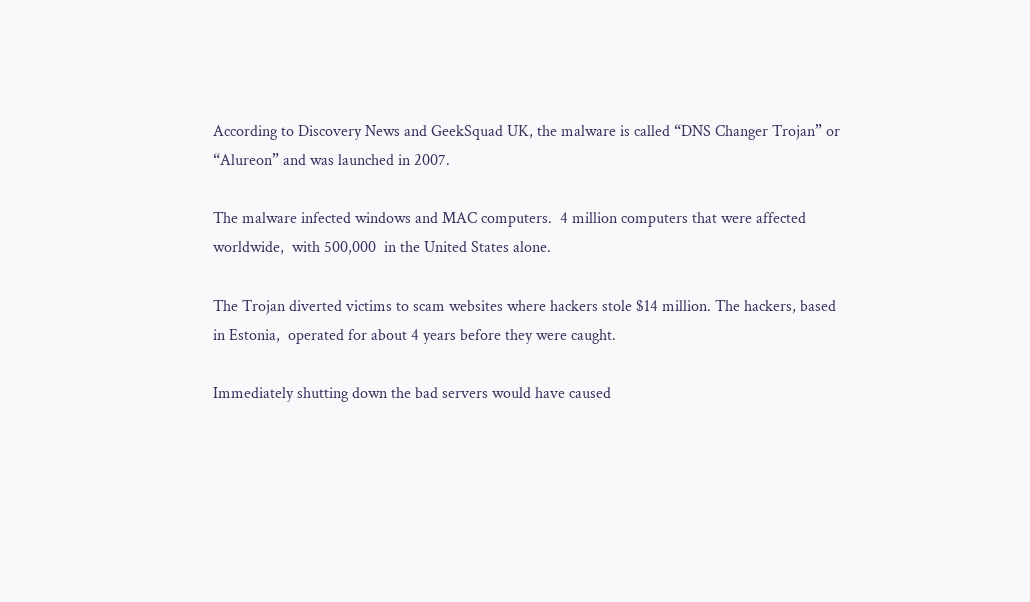According to Discovery News and GeekSquad UK, the malware is called “DNS Changer Trojan” or “Alureon” and was launched in 2007.

The malware infected windows and MAC computers.  4 million computers that were affected  worldwide,  with 500,000  in the United States alone.

The Trojan diverted victims to scam websites where hackers stole $14 million. The hackers, based in Estonia,  operated for about 4 years before they were caught.

Immediately shutting down the bad servers would have caused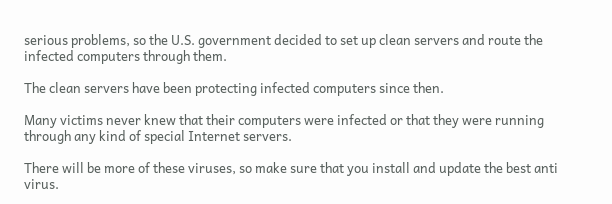serious problems, so the U.S. government decided to set up clean servers and route the infected computers through them.

The clean servers have been protecting infected computers since then.

Many victims never knew that their computers were infected or that they were running through any kind of special Internet servers.

There will be more of these viruses, so make sure that you install and update the best anti virus.